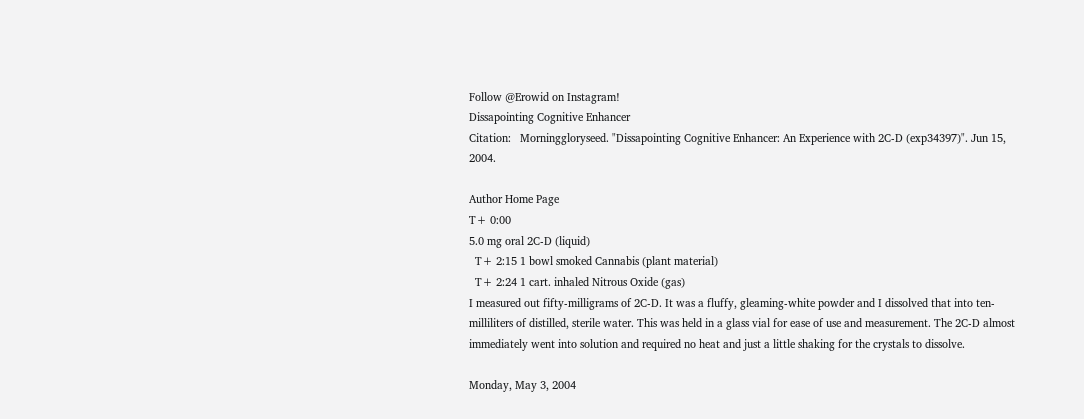Follow @Erowid on Instagram!
Dissapointing Cognitive Enhancer
Citation:   Morninggloryseed. "Dissapointing Cognitive Enhancer: An Experience with 2C-D (exp34397)". Jun 15, 2004.

Author Home Page
T+ 0:00
5.0 mg oral 2C-D (liquid)
  T+ 2:15 1 bowl smoked Cannabis (plant material)
  T+ 2:24 1 cart. inhaled Nitrous Oxide (gas)
I measured out fifty-milligrams of 2C-D. It was a fluffy, gleaming-white powder and I dissolved that into ten-milliliters of distilled, sterile water. This was held in a glass vial for ease of use and measurement. The 2C-D almost immediately went into solution and required no heat and just a little shaking for the crystals to dissolve.

Monday, May 3, 2004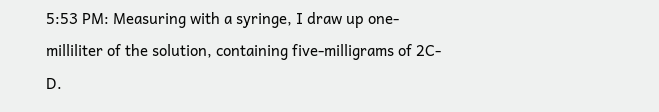5:53 PM: Measuring with a syringe, I draw up one-milliliter of the solution, containing five-milligrams of 2C-D.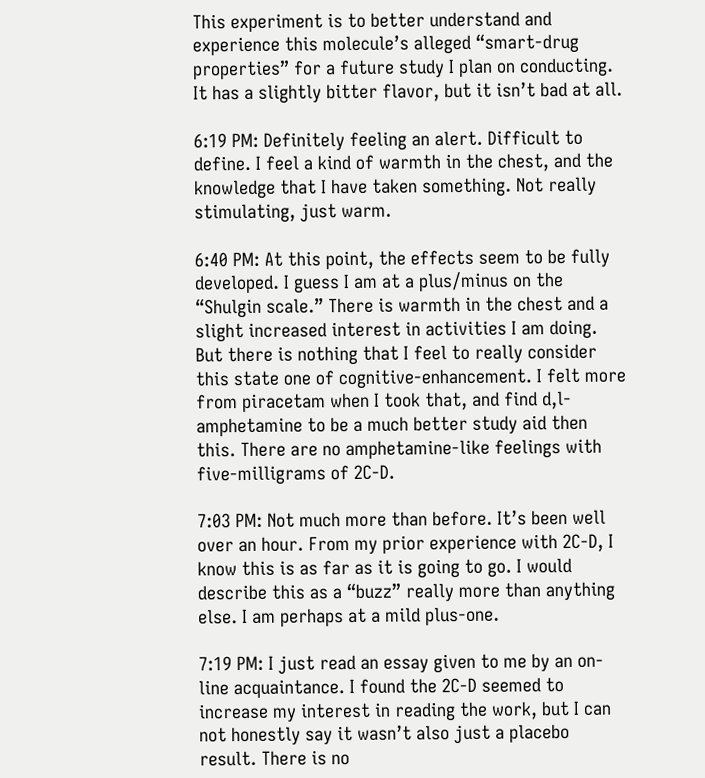This experiment is to better understand and experience this molecule’s alleged “smart-drug properties” for a future study I plan on conducting. It has a slightly bitter flavor, but it isn’t bad at all.

6:19 PM: Definitely feeling an alert. Difficult to define. I feel a kind of warmth in the chest, and the knowledge that I have taken something. Not really stimulating, just warm.

6:40 PM: At this point, the effects seem to be fully developed. I guess I am at a plus/minus on the “Shulgin scale.” There is warmth in the chest and a slight increased interest in activities I am doing. But there is nothing that I feel to really consider this state one of cognitive-enhancement. I felt more from piracetam when I took that, and find d,l-amphetamine to be a much better study aid then this. There are no amphetamine-like feelings with five-milligrams of 2C-D.

7:03 PM: Not much more than before. It’s been well over an hour. From my prior experience with 2C-D, I know this is as far as it is going to go. I would describe this as a “buzz” really more than anything else. I am perhaps at a mild plus-one.

7:19 PM: I just read an essay given to me by an on-line acquaintance. I found the 2C-D seemed to increase my interest in reading the work, but I can not honestly say it wasn’t also just a placebo result. There is no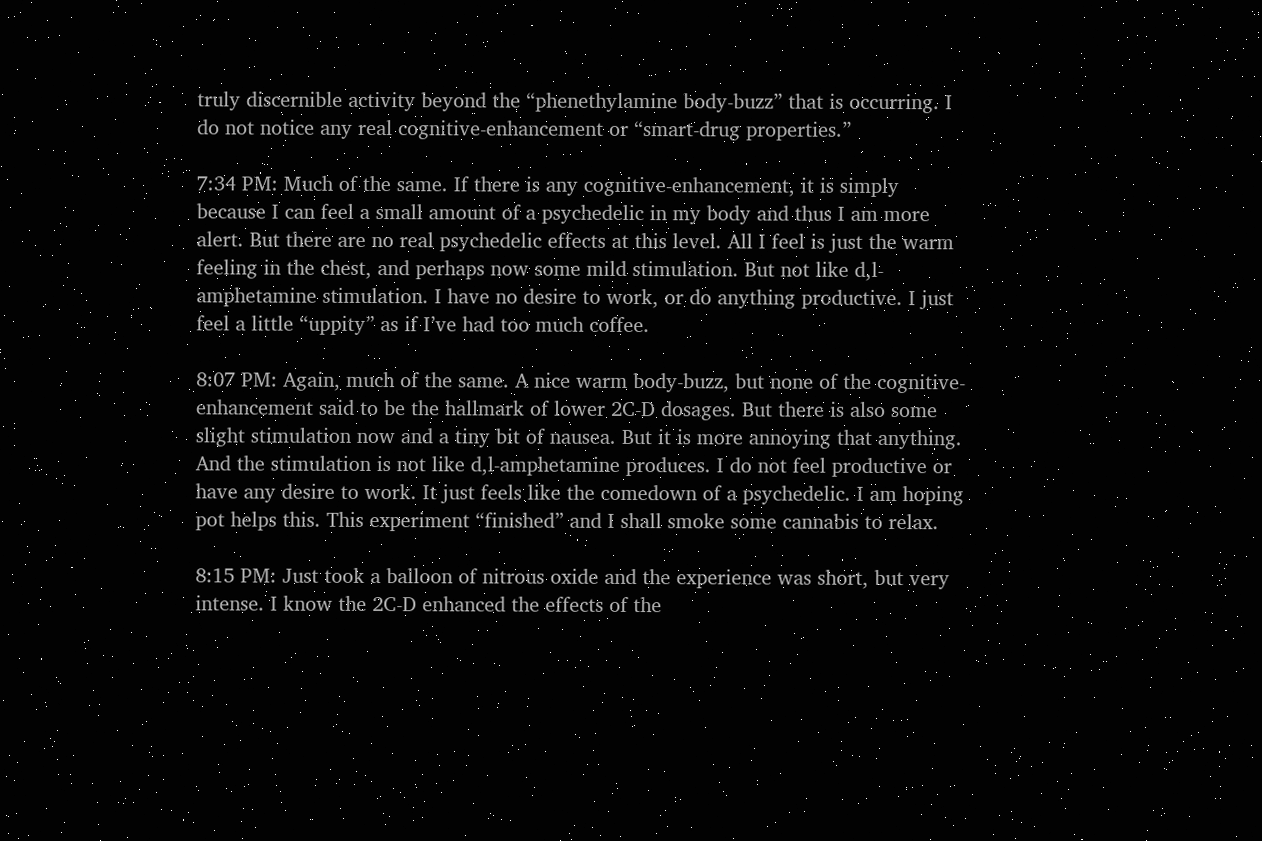truly discernible activity beyond the “phenethylamine body-buzz” that is occurring. I do not notice any real cognitive-enhancement or “smart-drug properties.”

7:34 PM: Much of the same. If there is any cognitive-enhancement, it is simply because I can feel a small amount of a psychedelic in my body and thus I am more alert. But there are no real psychedelic effects at this level. All I feel is just the warm feeling in the chest, and perhaps now some mild stimulation. But not like d,l-amphetamine stimulation. I have no desire to work, or do anything productive. I just feel a little “uppity” as if I’ve had too much coffee.

8:07 PM: Again, much of the same. A nice warm body-buzz, but none of the cognitive-enhancement said to be the hallmark of lower 2C-D dosages. But there is also some slight stimulation now and a tiny bit of nausea. But it is more annoying that anything. And the stimulation is not like d,l-amphetamine produces. I do not feel productive or have any desire to work. It just feels like the comedown of a psychedelic. I am hoping pot helps this. This experiment “finished” and I shall smoke some cannabis to relax.

8:15 PM: Just took a balloon of nitrous oxide and the experience was short, but very intense. I know the 2C-D enhanced the effects of the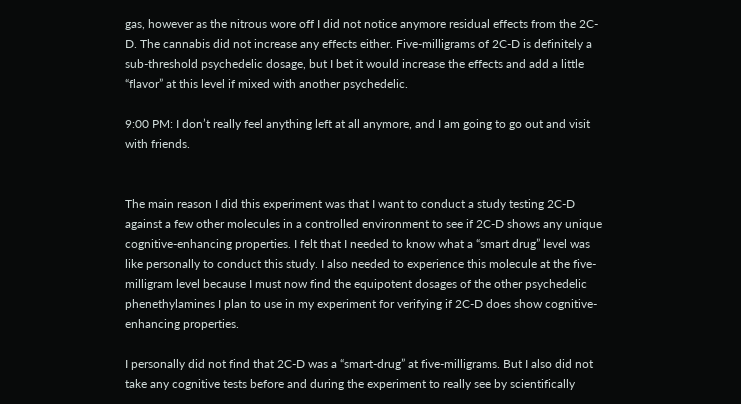gas, however as the nitrous wore off I did not notice anymore residual effects from the 2C-D. The cannabis did not increase any effects either. Five-milligrams of 2C-D is definitely a sub-threshold psychedelic dosage, but I bet it would increase the effects and add a little “flavor” at this level if mixed with another psychedelic.

9:00 PM: I don’t really feel anything left at all anymore, and I am going to go out and visit with friends.


The main reason I did this experiment was that I want to conduct a study testing 2C-D against a few other molecules in a controlled environment to see if 2C-D shows any unique cognitive-enhancing properties. I felt that I needed to know what a “smart drug” level was like personally to conduct this study. I also needed to experience this molecule at the five-milligram level because I must now find the equipotent dosages of the other psychedelic phenethylamines I plan to use in my experiment for verifying if 2C-D does show cognitive-enhancing properties.

I personally did not find that 2C-D was a “smart-drug” at five-milligrams. But I also did not take any cognitive tests before and during the experiment to really see by scientifically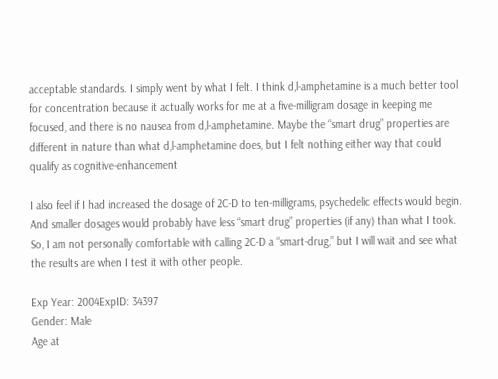acceptable standards. I simply went by what I felt. I think d,l-amphetamine is a much better tool for concentration because it actually works for me at a five-milligram dosage in keeping me focused, and there is no nausea from d,l-amphetamine. Maybe the “smart drug” properties are different in nature than what d,l-amphetamine does, but I felt nothing either way that could qualify as cognitive-enhancement

I also feel if I had increased the dosage of 2C-D to ten-milligrams, psychedelic effects would begin. And smaller dosages would probably have less “smart drug” properties (if any) than what I took. So, I am not personally comfortable with calling 2C-D a “smart-drug,” but I will wait and see what the results are when I test it with other people.

Exp Year: 2004ExpID: 34397
Gender: Male
Age at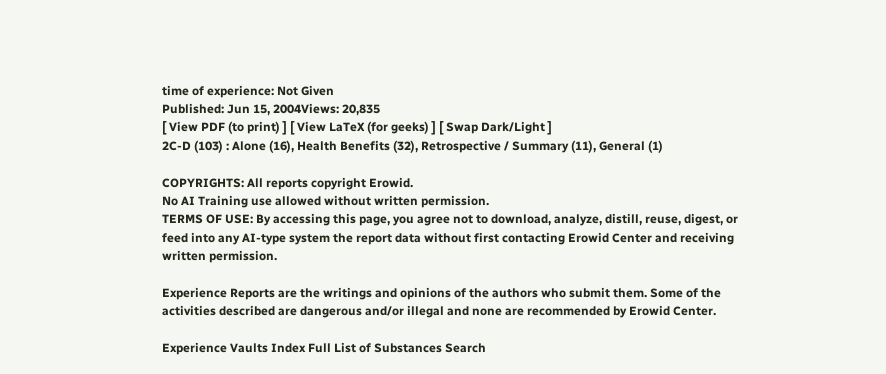time of experience: Not Given
Published: Jun 15, 2004Views: 20,835
[ View PDF (to print) ] [ View LaTeX (for geeks) ] [ Swap Dark/Light ]
2C-D (103) : Alone (16), Health Benefits (32), Retrospective / Summary (11), General (1)

COPYRIGHTS: All reports copyright Erowid.
No AI Training use allowed without written permission.
TERMS OF USE: By accessing this page, you agree not to download, analyze, distill, reuse, digest, or feed into any AI-type system the report data without first contacting Erowid Center and receiving written permission.

Experience Reports are the writings and opinions of the authors who submit them. Some of the activities described are dangerous and/or illegal and none are recommended by Erowid Center.

Experience Vaults Index Full List of Substances Search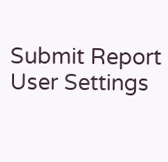Submit Report User Settings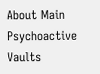About Main Psychoactive Vaults